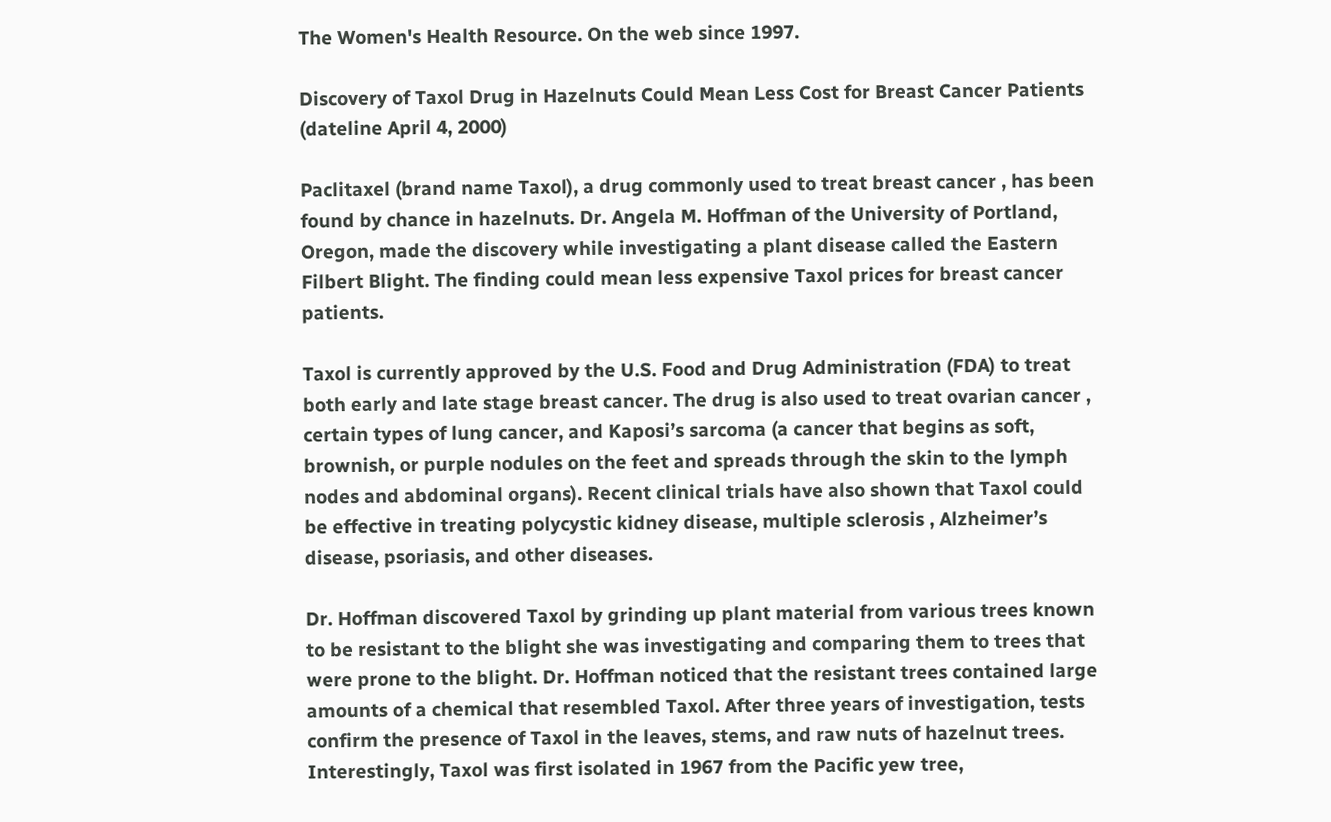The Women's Health Resource. On the web since 1997.

Discovery of Taxol Drug in Hazelnuts Could Mean Less Cost for Breast Cancer Patients (dateline April 4, 2000)

Paclitaxel (brand name Taxol), a drug commonly used to treat breast cancer , has been found by chance in hazelnuts. Dr. Angela M. Hoffman of the University of Portland, Oregon, made the discovery while investigating a plant disease called the Eastern Filbert Blight. The finding could mean less expensive Taxol prices for breast cancer patients.

Taxol is currently approved by the U.S. Food and Drug Administration (FDA) to treat both early and late stage breast cancer. The drug is also used to treat ovarian cancer , certain types of lung cancer, and Kaposi’s sarcoma (a cancer that begins as soft, brownish, or purple nodules on the feet and spreads through the skin to the lymph nodes and abdominal organs). Recent clinical trials have also shown that Taxol could be effective in treating polycystic kidney disease, multiple sclerosis , Alzheimer’s disease, psoriasis, and other diseases.

Dr. Hoffman discovered Taxol by grinding up plant material from various trees known to be resistant to the blight she was investigating and comparing them to trees that were prone to the blight. Dr. Hoffman noticed that the resistant trees contained large amounts of a chemical that resembled Taxol. After three years of investigation, tests confirm the presence of Taxol in the leaves, stems, and raw nuts of hazelnut trees. Interestingly, Taxol was first isolated in 1967 from the Pacific yew tree,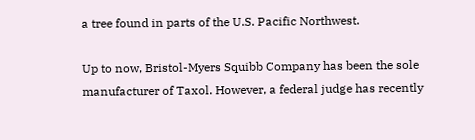a tree found in parts of the U.S. Pacific Northwest.

Up to now, Bristol-Myers Squibb Company has been the sole manufacturer of Taxol. However, a federal judge has recently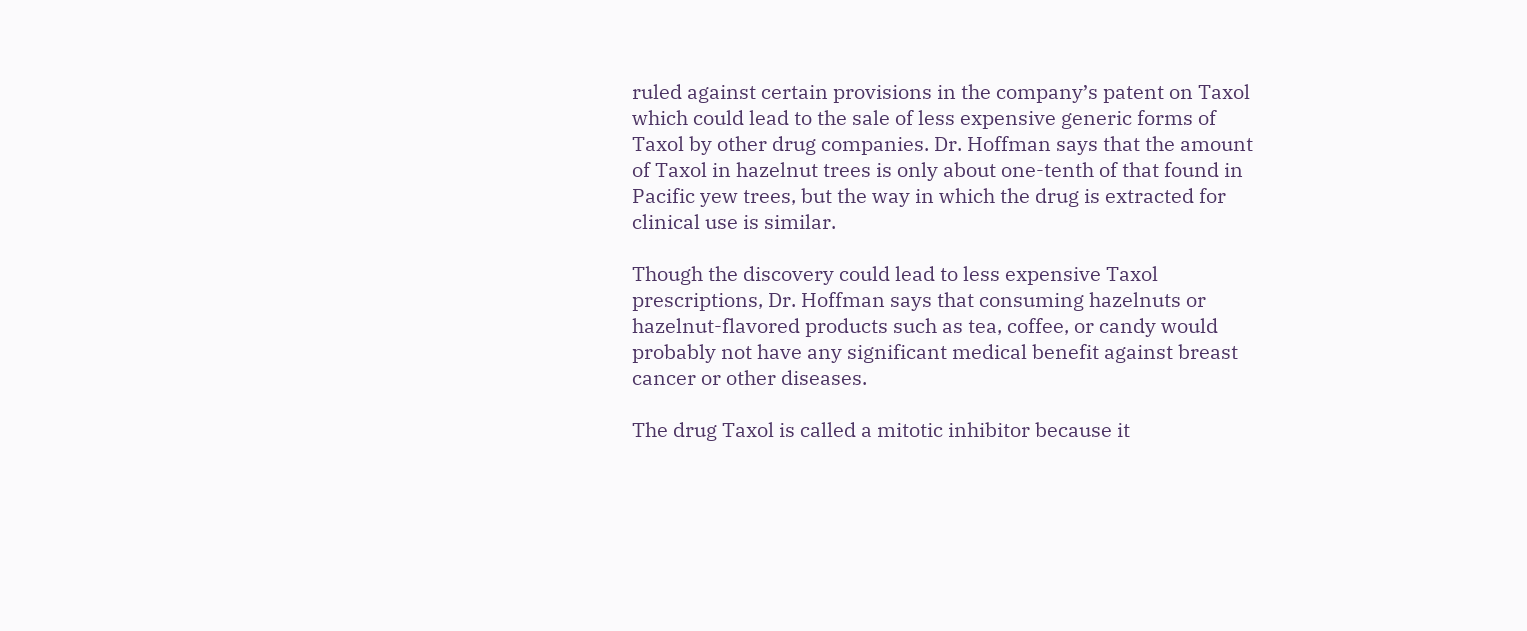ruled against certain provisions in the company’s patent on Taxol which could lead to the sale of less expensive generic forms of Taxol by other drug companies. Dr. Hoffman says that the amount of Taxol in hazelnut trees is only about one-tenth of that found in Pacific yew trees, but the way in which the drug is extracted for clinical use is similar.

Though the discovery could lead to less expensive Taxol prescriptions, Dr. Hoffman says that consuming hazelnuts or hazelnut-flavored products such as tea, coffee, or candy would probably not have any significant medical benefit against breast cancer or other diseases.

The drug Taxol is called a mitotic inhibitor because it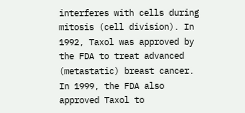interferes with cells during mitosis (cell division). In 1992, Taxol was approved by the FDA to treat advanced (metastatic) breast cancer. In 1999, the FDA also approved Taxol to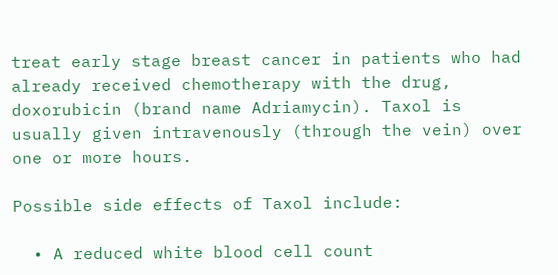treat early stage breast cancer in patients who had already received chemotherapy with the drug, doxorubicin (brand name Adriamycin). Taxol is usually given intravenously (through the vein) over one or more hours.

Possible side effects of Taxol include:

  • A reduced white blood cell count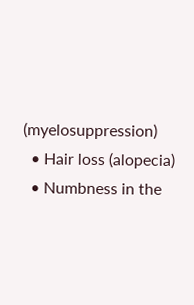(myelosuppression)
  • Hair loss (alopecia)
  • Numbness in the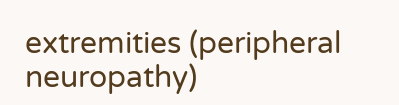extremities (peripheral neuropathy)